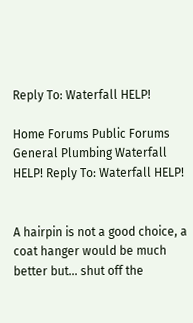Reply To: Waterfall HELP!

Home Forums Public Forums General Plumbing Waterfall HELP! Reply To: Waterfall HELP!


A hairpin is not a good choice, a coat hanger would be much better but… shut off the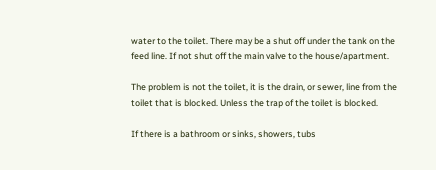water to the toilet. There may be a shut off under the tank on the feed line. If not shut off the main valve to the house/apartment.

The problem is not the toilet, it is the drain, or sewer, line from the toilet that is blocked. Unless the trap of the toilet is blocked.

If there is a bathroom or sinks, showers, tubs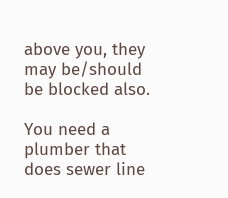above you, they may be/should be blocked also.

You need a plumber that does sewer line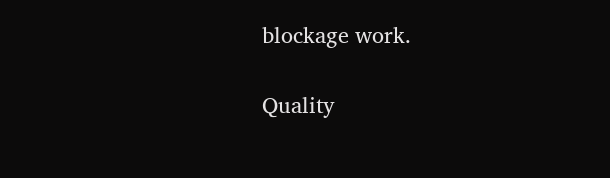blockage work.

Quality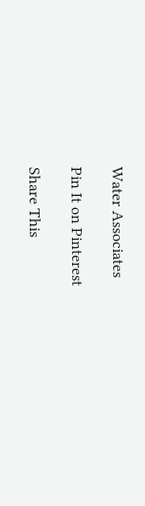Water Associates

Pin It on Pinterest

Share This